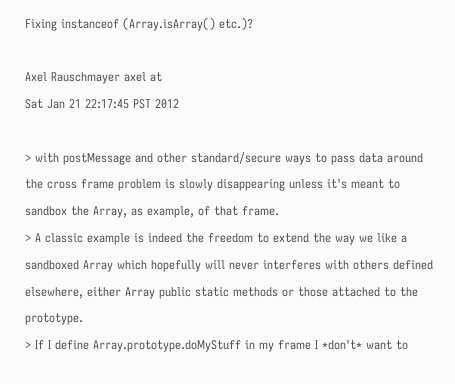Fixing instanceof (Array.isArray() etc.)?

Axel Rauschmayer axel at
Sat Jan 21 22:17:45 PST 2012

> with postMessage and other standard/secure ways to pass data around the cross frame problem is slowly disappearing unless it's meant to sandbox the Array, as example, of that frame.
> A classic example is indeed the freedom to extend the way we like a sandboxed Array which hopefully will never interferes with others defined elsewhere, either Array public static methods or those attached to the prototype.
> If I define Array.prototype.doMyStuff in my frame I *don't* want to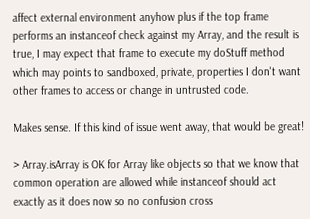affect external environment anyhow plus if the top frame performs an instanceof check against my Array, and the result is true, I may expect that frame to execute my doStuff method which may points to sandboxed, private, properties I don't want other frames to access or change in untrusted code.

Makes sense. If this kind of issue went away, that would be great!

> Array.isArray is OK for Array like objects so that we know that common operation are allowed while instanceof should act exactly as it does now so no confusion cross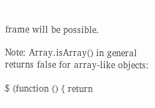frame will be possible.

Note: Array.isArray() in general returns false for array-like objects:

$ (function () { return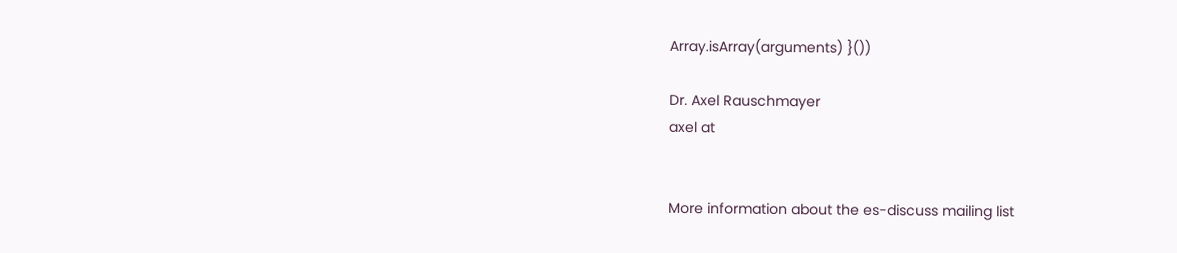Array.isArray(arguments) }())

Dr. Axel Rauschmayer
axel at


More information about the es-discuss mailing list